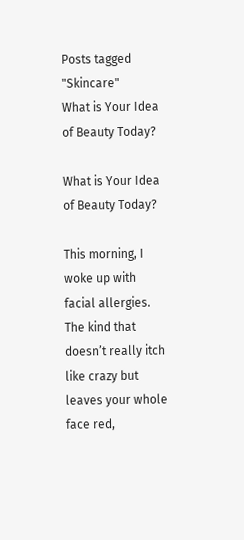Posts tagged "Skincare"
What is Your Idea of Beauty Today?

What is Your Idea of Beauty Today?

This morning, I woke up with facial allergies. The kind that doesn’t really itch like crazy but leaves your whole face red,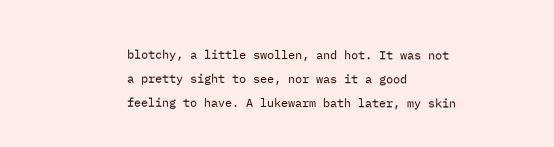blotchy, a little swollen, and hot. It was not a pretty sight to see, nor was it a good feeling to have. A lukewarm bath later, my skin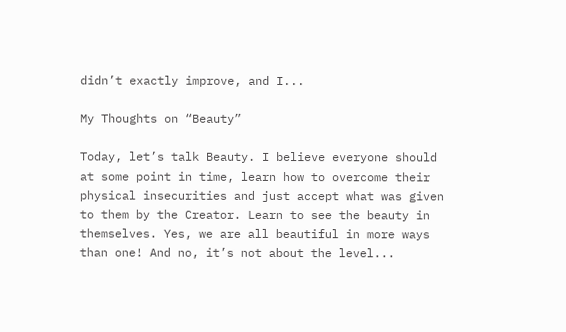didn’t exactly improve, and I...

My Thoughts on “Beauty”

Today, let’s talk Beauty. I believe everyone should at some point in time, learn how to overcome their physical insecurities and just accept what was given to them by the Creator. Learn to see the beauty in themselves. Yes, we are all beautiful in more ways than one! And no, it’s not about the level...